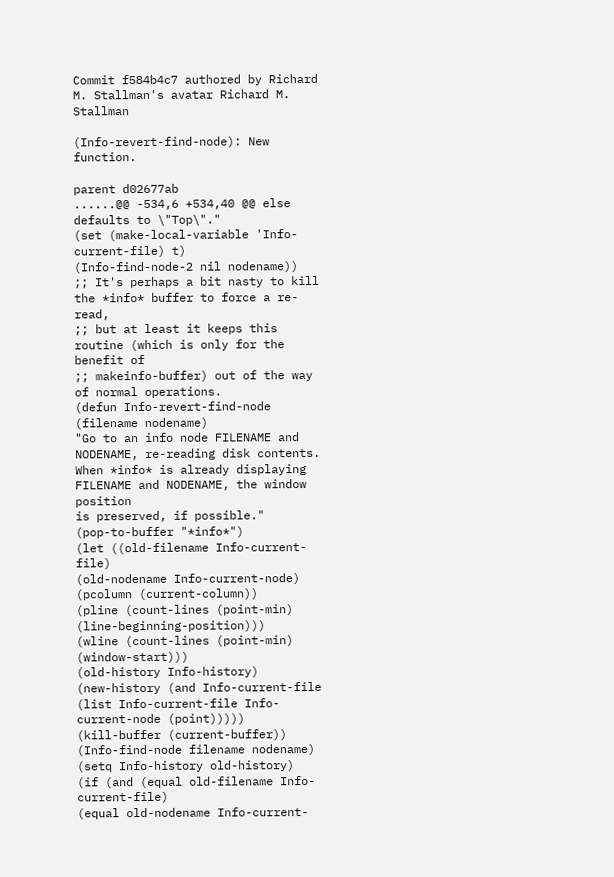Commit f584b4c7 authored by Richard M. Stallman's avatar Richard M. Stallman

(Info-revert-find-node): New function.

parent d02677ab
......@@ -534,6 +534,40 @@ else defaults to \"Top\"."
(set (make-local-variable 'Info-current-file) t)
(Info-find-node-2 nil nodename))
;; It's perhaps a bit nasty to kill the *info* buffer to force a re-read,
;; but at least it keeps this routine (which is only for the benefit of
;; makeinfo-buffer) out of the way of normal operations.
(defun Info-revert-find-node (filename nodename)
"Go to an info node FILENAME and NODENAME, re-reading disk contents.
When *info* is already displaying FILENAME and NODENAME, the window position
is preserved, if possible."
(pop-to-buffer "*info*")
(let ((old-filename Info-current-file)
(old-nodename Info-current-node)
(pcolumn (current-column))
(pline (count-lines (point-min) (line-beginning-position)))
(wline (count-lines (point-min) (window-start)))
(old-history Info-history)
(new-history (and Info-current-file
(list Info-current-file Info-current-node (point)))))
(kill-buffer (current-buffer))
(Info-find-node filename nodename)
(setq Info-history old-history)
(if (and (equal old-filename Info-current-file)
(equal old-nodename Info-current-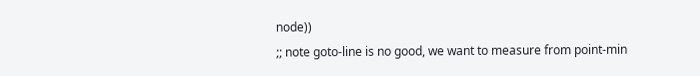node))
;; note goto-line is no good, we want to measure from point-min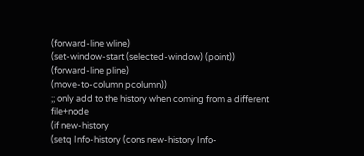(forward-line wline)
(set-window-start (selected-window) (point))
(forward-line pline)
(move-to-column pcolumn))
;; only add to the history when coming from a different file+node
(if new-history
(setq Info-history (cons new-history Info-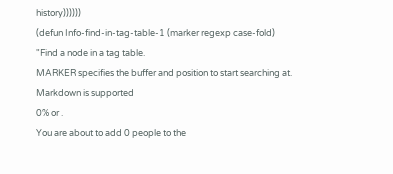history))))))
(defun Info-find-in-tag-table-1 (marker regexp case-fold)
"Find a node in a tag table.
MARKER specifies the buffer and position to start searching at.
Markdown is supported
0% or .
You are about to add 0 people to the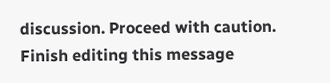discussion. Proceed with caution.
Finish editing this message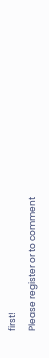first!
Please register or to comment